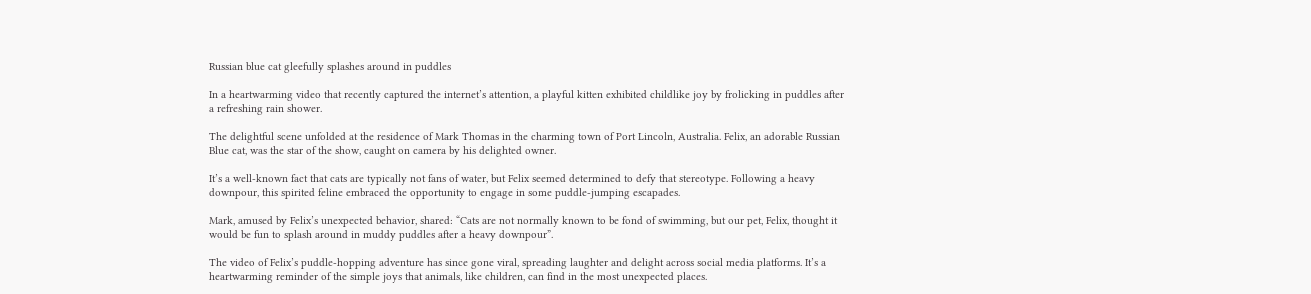Russian blue cat gleefully splashes around in puddles

In a heartwarming video that recently captured the internet’s attention, a playful kitten exhibited childlike joy by frolicking in puddles after a refreshing rain shower.

The delightful scene unfolded at the residence of Mark Thomas in the charming town of Port Lincoln, Australia. Felix, an adorable Russian Blue cat, was the star of the show, caught on camera by his delighted owner.

It’s a well-known fact that cats are typically not fans of water, but Felix seemed determined to defy that stereotype. Following a heavy downpour, this spirited feline embraced the opportunity to engage in some puddle-jumping escapades.

Mark, amused by Felix’s unexpected behavior, shared: “Cats are not normally known to be fond of swimming, but our pet, Felix, thought it would be fun to splash around in muddy puddles after a heavy downpour”.

The video of Felix’s puddle-hopping adventure has since gone viral, spreading laughter and delight across social media platforms. It’s a heartwarming reminder of the simple joys that animals, like children, can find in the most unexpected places.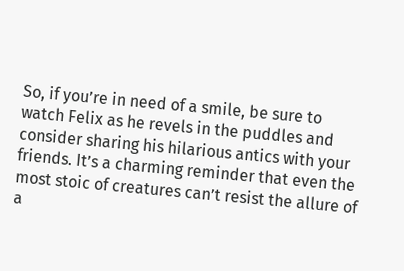So, if you’re in need of a smile, be sure to watch Felix as he revels in the puddles and consider sharing his hilarious antics with your friends. It’s a charming reminder that even the most stoic of creatures can’t resist the allure of a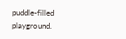puddle-filled playground.